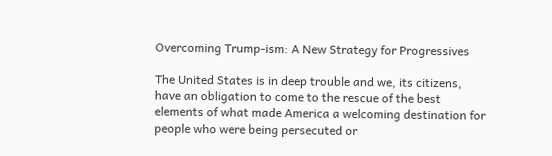Overcoming Trump-ism: A New Strategy for Progressives

The United States is in deep trouble and we, its citizens, have an obligation to come to the rescue of the best elements of what made America a welcoming destination for people who were being persecuted or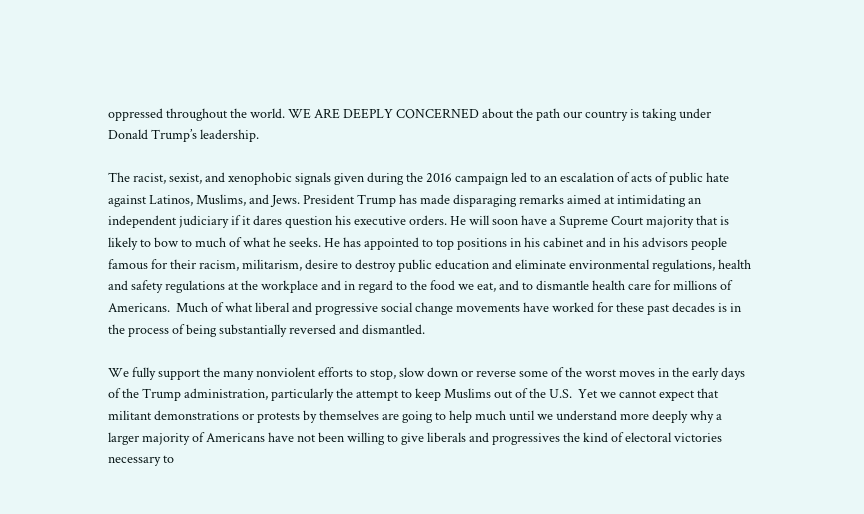oppressed throughout the world. WE ARE DEEPLY CONCERNED about the path our country is taking under Donald Trump’s leadership.

The racist, sexist, and xenophobic signals given during the 2016 campaign led to an escalation of acts of public hate against Latinos, Muslims, and Jews. President Trump has made disparaging remarks aimed at intimidating an independent judiciary if it dares question his executive orders. He will soon have a Supreme Court majority that is likely to bow to much of what he seeks. He has appointed to top positions in his cabinet and in his advisors people famous for their racism, militarism, desire to destroy public education and eliminate environmental regulations, health and safety regulations at the workplace and in regard to the food we eat, and to dismantle health care for millions of Americans.  Much of what liberal and progressive social change movements have worked for these past decades is in the process of being substantially reversed and dismantled.

We fully support the many nonviolent efforts to stop, slow down or reverse some of the worst moves in the early days of the Trump administration, particularly the attempt to keep Muslims out of the U.S.  Yet we cannot expect that militant demonstrations or protests by themselves are going to help much until we understand more deeply why a larger majority of Americans have not been willing to give liberals and progressives the kind of electoral victories necessary to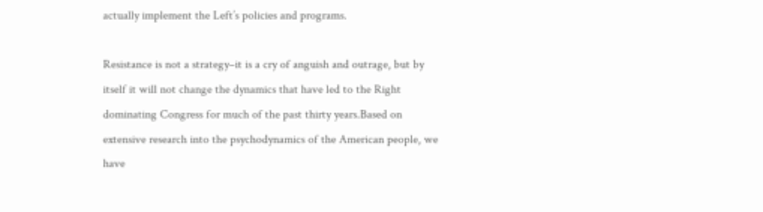actually implement the Left’s policies and programs.

Resistance is not a strategy–it is a cry of anguish and outrage, but by itself it will not change the dynamics that have led to the Right dominating Congress for much of the past thirty years.Based on extensive research into the psychodynamics of the American people, we have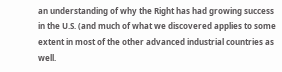an understanding of why the Right has had growing success in the U.S. (and much of what we discovered applies to some extent in most of the other advanced industrial countries as well.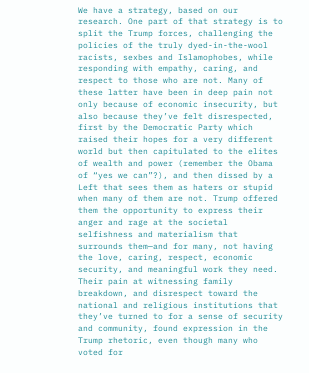We have a strategy, based on our research. One part of that strategy is to split the Trump forces, challenging the policies of the truly dyed-in-the-wool racists, sexbes and Islamophobes, while responding with empathy, caring, and respect to those who are not. Many of these latter have been in deep pain not only because of economic insecurity, but also because they’ve felt disrespected, first by the Democratic Party which raised their hopes for a very different world but then capitulated to the elites of wealth and power (remember the Obama of “yes we can”?), and then dissed by a Left that sees them as haters or stupid when many of them are not. Trump offered them the opportunity to express their anger and rage at the societal selfishness and materialism that surrounds them—and for many, not having the love, caring, respect, economic security, and meaningful work they need. Their pain at witnessing family breakdown, and disrespect toward the national and religious institutions that they’ve turned to for a sense of security and community, found expression in the Trump rhetoric, even though many who voted for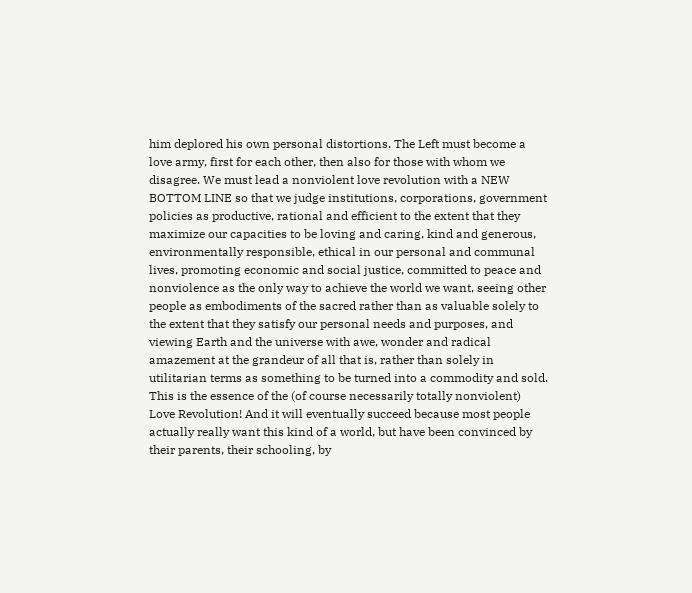him deplored his own personal distortions. The Left must become a love army, first for each other, then also for those with whom we disagree. We must lead a nonviolent love revolution with a NEW BOTTOM LINE so that we judge institutions, corporations, government policies as productive, rational and efficient to the extent that they maximize our capacities to be loving and caring, kind and generous, environmentally responsible, ethical in our personal and communal lives, promoting economic and social justice, committed to peace and nonviolence as the only way to achieve the world we want, seeing other people as embodiments of the sacred rather than as valuable solely to the extent that they satisfy our personal needs and purposes, and viewing Earth and the universe with awe, wonder and radical amazement at the grandeur of all that is, rather than solely in utilitarian terms as something to be turned into a commodity and sold. This is the essence of the (of course necessarily totally nonviolent) Love Revolution! And it will eventually succeed because most people actually really want this kind of a world, but have been convinced by their parents, their schooling, by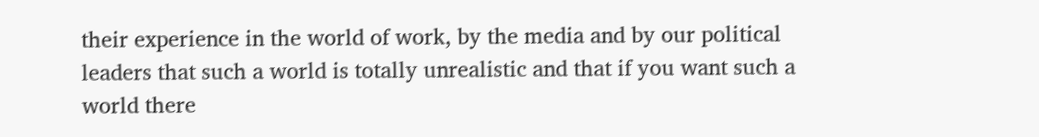their experience in the world of work, by the media and by our political leaders that such a world is totally unrealistic and that if you want such a world there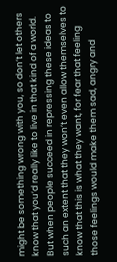might be something wrong with you, so don’t let others know that you’d really like to live in that kind of a world. But when people succeed in repressing these ideas to such an extent that they won’t even allow themselves to know that this is what they want, for fear that feeling those feelings would make them sad, angry and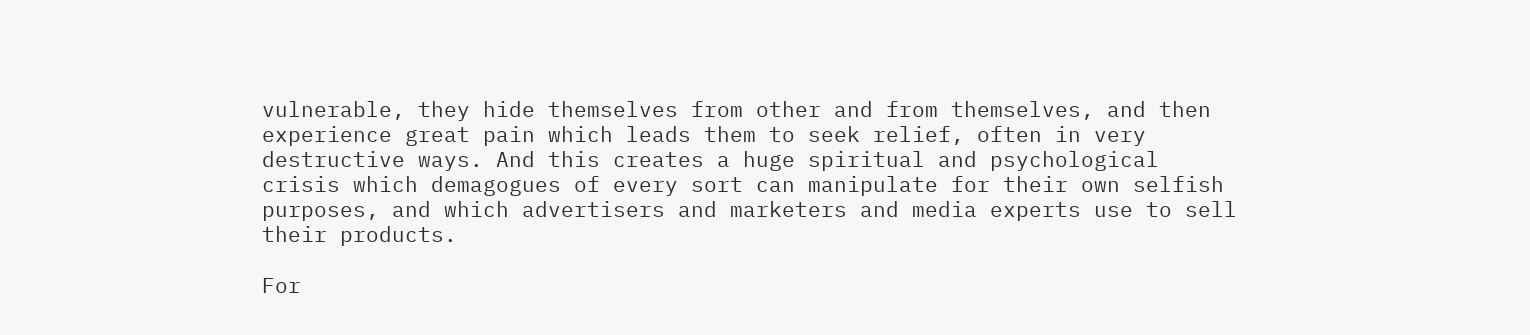vulnerable, they hide themselves from other and from themselves, and then experience great pain which leads them to seek relief, often in very destructive ways. And this creates a huge spiritual and psychological crisis which demagogues of every sort can manipulate for their own selfish purposes, and which advertisers and marketers and media experts use to sell their products.

For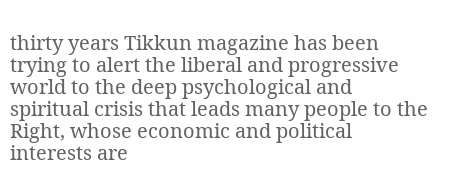thirty years Tikkun magazine has been trying to alert the liberal and progressive world to the deep psychological and spiritual crisis that leads many people to the Right, whose economic and political interests are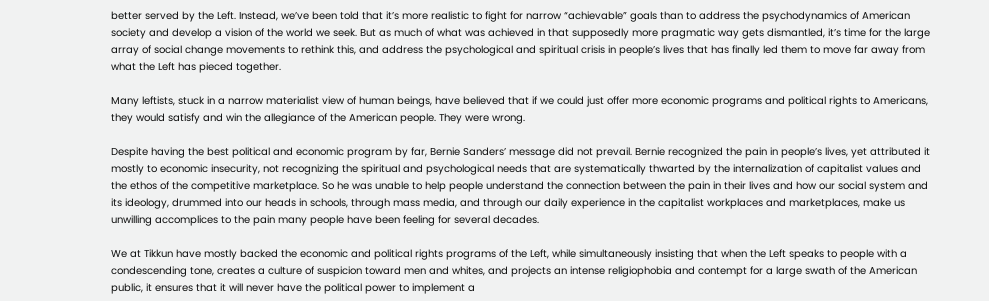better served by the Left. Instead, we’ve been told that it’s more realistic to fight for narrow “achievable” goals than to address the psychodynamics of American society and develop a vision of the world we seek. But as much of what was achieved in that supposedly more pragmatic way gets dismantled, it’s time for the large array of social change movements to rethink this, and address the psychological and spiritual crisis in people’s lives that has finally led them to move far away from what the Left has pieced together.

Many leftists, stuck in a narrow materialist view of human beings, have believed that if we could just offer more economic programs and political rights to Americans, they would satisfy and win the allegiance of the American people. They were wrong.

Despite having the best political and economic program by far, Bernie Sanders’ message did not prevail. Bernie recognized the pain in people’s lives, yet attributed it mostly to economic insecurity, not recognizing the spiritual and psychological needs that are systematically thwarted by the internalization of capitalist values and the ethos of the competitive marketplace. So he was unable to help people understand the connection between the pain in their lives and how our social system and its ideology, drummed into our heads in schools, through mass media, and through our daily experience in the capitalist workplaces and marketplaces, make us unwilling accomplices to the pain many people have been feeling for several decades.

We at Tikkun have mostly backed the economic and political rights programs of the Left, while simultaneously insisting that when the Left speaks to people with a condescending tone, creates a culture of suspicion toward men and whites, and projects an intense religiophobia and contempt for a large swath of the American public, it ensures that it will never have the political power to implement a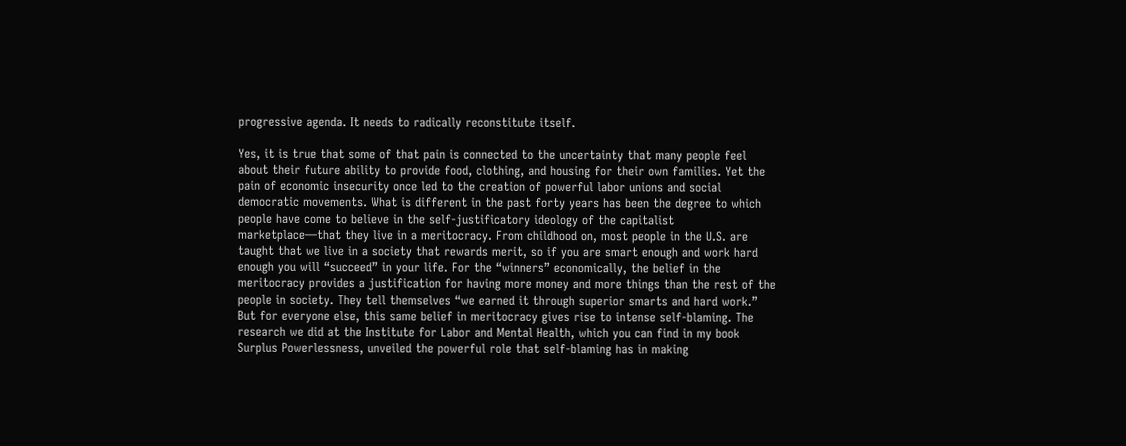progressive agenda. It needs to radically reconstitute itself.

Yes, it is true that some of that pain is connected to the uncertainty that many people feel about their future ability to provide food, clothing, and housing for their own families. Yet the pain of economic insecurity once led to the creation of powerful labor unions and social democratic movements. What is different in the past forty years has been the degree to which people have come to believe in the self-justificatory ideology of the capitalist marketplace—that they live in a meritocracy. From childhood on, most people in the U.S. are taught that we live in a society that rewards merit, so if you are smart enough and work hard enough you will “succeed” in your life. For the “winners” economically, the belief in the meritocracy provides a justification for having more money and more things than the rest of the people in society. They tell themselves “we earned it through superior smarts and hard work.” But for everyone else, this same belief in meritocracy gives rise to intense self-blaming. The research we did at the Institute for Labor and Mental Health, which you can find in my book Surplus Powerlessness, unveiled the powerful role that self-blaming has in making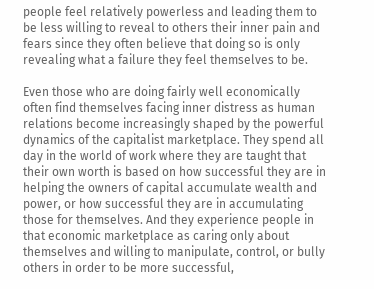people feel relatively powerless and leading them to be less willing to reveal to others their inner pain and fears since they often believe that doing so is only revealing what a failure they feel themselves to be.

Even those who are doing fairly well economically often find themselves facing inner distress as human relations become increasingly shaped by the powerful dynamics of the capitalist marketplace. They spend all day in the world of work where they are taught that their own worth is based on how successful they are in helping the owners of capital accumulate wealth and power, or how successful they are in accumulating those for themselves. And they experience people in that economic marketplace as caring only about themselves and willing to manipulate, control, or bully others in order to be more successful,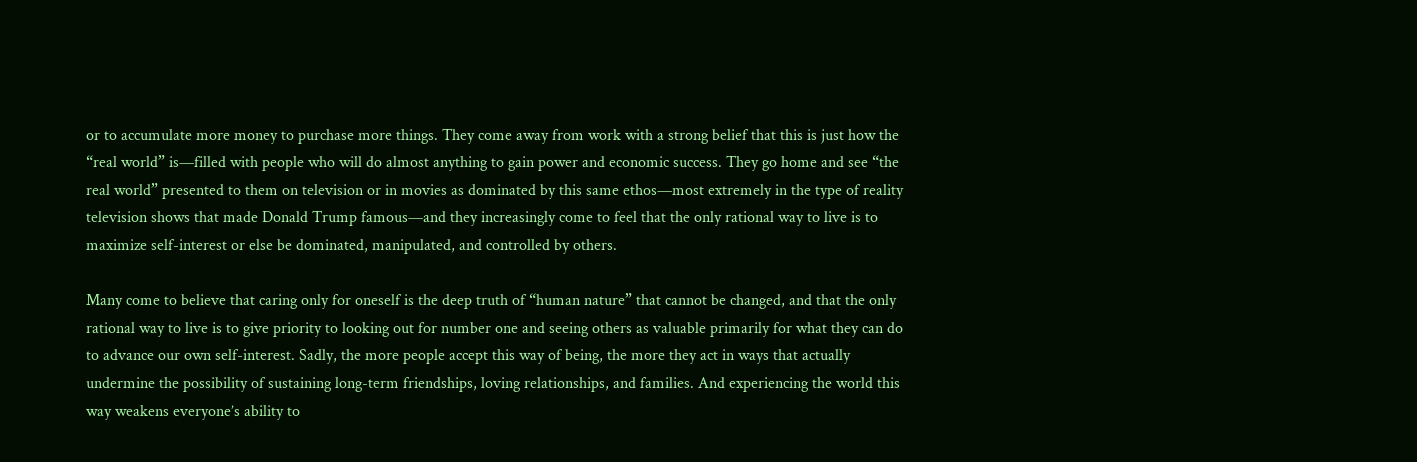or to accumulate more money to purchase more things. They come away from work with a strong belief that this is just how the “real world” is—filled with people who will do almost anything to gain power and economic success. They go home and see “the real world” presented to them on television or in movies as dominated by this same ethos—most extremely in the type of reality television shows that made Donald Trump famous—and they increasingly come to feel that the only rational way to live is to maximize self-interest or else be dominated, manipulated, and controlled by others.

Many come to believe that caring only for oneself is the deep truth of “human nature” that cannot be changed, and that the only rational way to live is to give priority to looking out for number one and seeing others as valuable primarily for what they can do to advance our own self-interest. Sadly, the more people accept this way of being, the more they act in ways that actually undermine the possibility of sustaining long-term friendships, loving relationships, and families. And experiencing the world this way weakens everyone’s ability to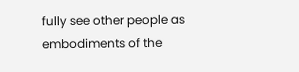fully see other people as embodiments of the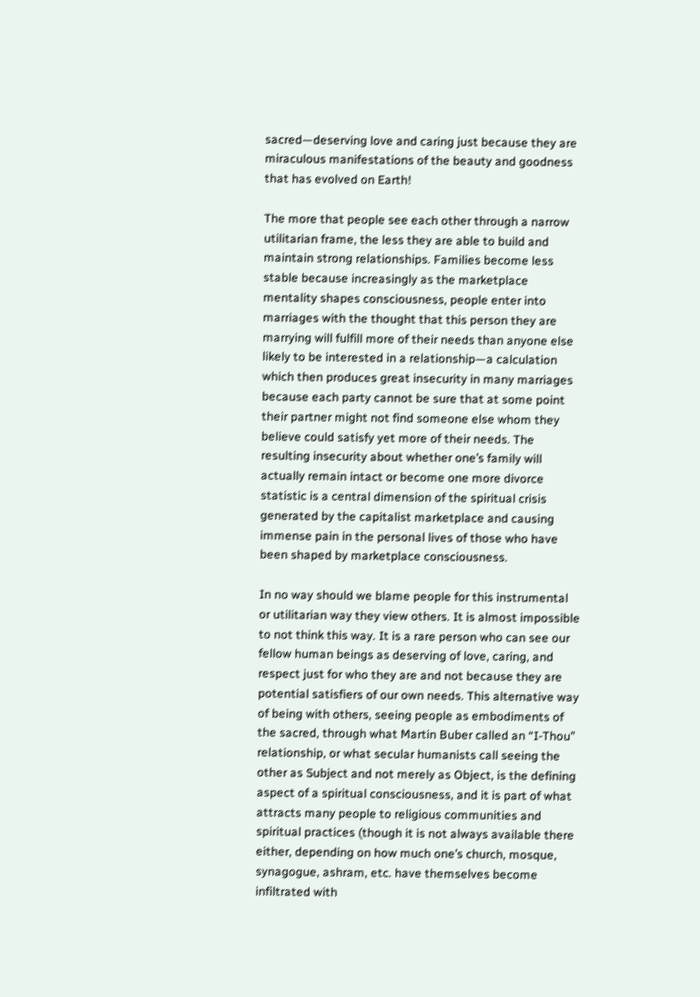sacred—deserving love and caring just because they are miraculous manifestations of the beauty and goodness that has evolved on Earth!

The more that people see each other through a narrow utilitarian frame, the less they are able to build and maintain strong relationships. Families become less stable because increasingly as the marketplace mentality shapes consciousness, people enter into marriages with the thought that this person they are marrying will fulfill more of their needs than anyone else likely to be interested in a relationship—a calculation which then produces great insecurity in many marriages because each party cannot be sure that at some point their partner might not find someone else whom they believe could satisfy yet more of their needs. The resulting insecurity about whether one’s family will actually remain intact or become one more divorce statistic is a central dimension of the spiritual crisis generated by the capitalist marketplace and causing immense pain in the personal lives of those who have been shaped by marketplace consciousness.

In no way should we blame people for this instrumental or utilitarian way they view others. It is almost impossible to not think this way. It is a rare person who can see our fellow human beings as deserving of love, caring, and respect just for who they are and not because they are potential satisfiers of our own needs. This alternative way of being with others, seeing people as embodiments of the sacred, through what Martin Buber called an “I-Thou” relationship, or what secular humanists call seeing the other as Subject and not merely as Object, is the defining aspect of a spiritual consciousness, and it is part of what attracts many people to religious communities and spiritual practices (though it is not always available there either, depending on how much one’s church, mosque, synagogue, ashram, etc. have themselves become infiltrated with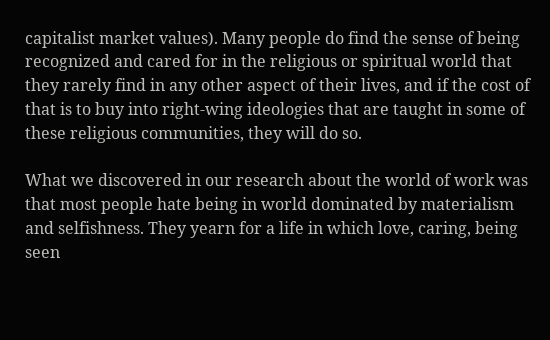capitalist market values). Many people do find the sense of being recognized and cared for in the religious or spiritual world that they rarely find in any other aspect of their lives, and if the cost of that is to buy into right-wing ideologies that are taught in some of these religious communities, they will do so.

What we discovered in our research about the world of work was that most people hate being in world dominated by materialism and selfishness. They yearn for a life in which love, caring, being seen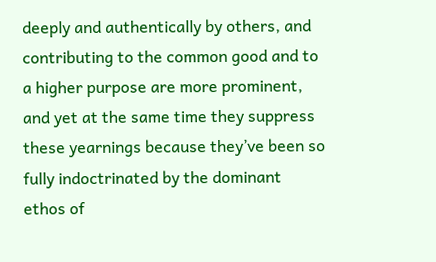deeply and authentically by others, and contributing to the common good and to a higher purpose are more prominent, and yet at the same time they suppress these yearnings because they’ve been so fully indoctrinated by the dominant ethos of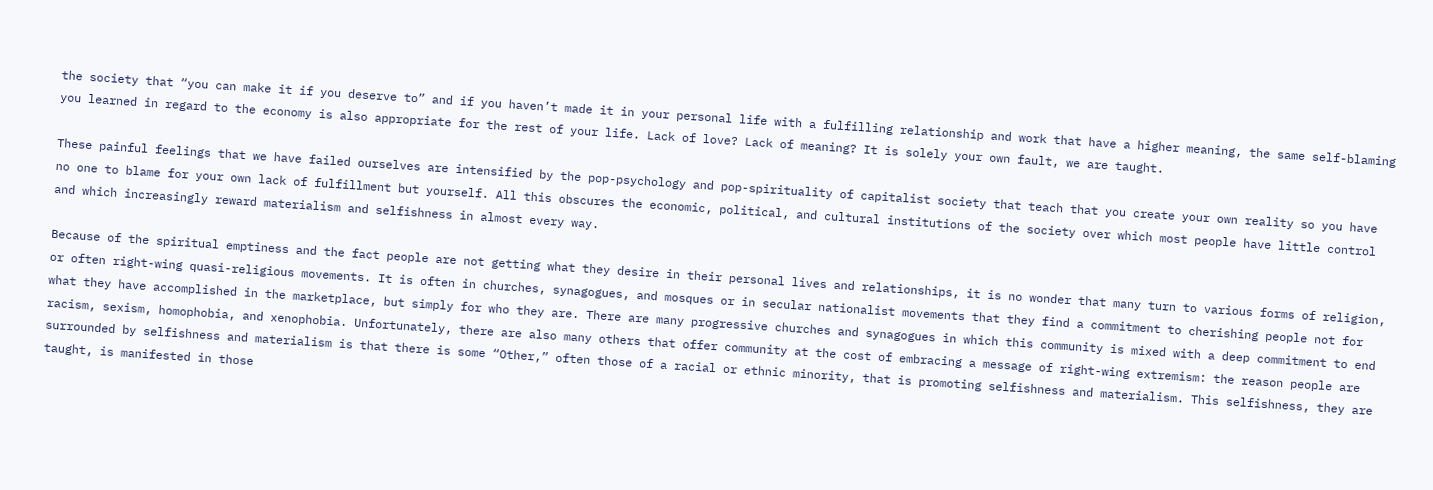the society that “you can make it if you deserve to” and if you haven’t made it in your personal life with a fulfilling relationship and work that have a higher meaning, the same self-blaming you learned in regard to the economy is also appropriate for the rest of your life. Lack of love? Lack of meaning? It is solely your own fault, we are taught.

These painful feelings that we have failed ourselves are intensified by the pop-psychology and pop-spirituality of capitalist society that teach that you create your own reality so you have no one to blame for your own lack of fulfillment but yourself. All this obscures the economic, political, and cultural institutions of the society over which most people have little control and which increasingly reward materialism and selfishness in almost every way.

Because of the spiritual emptiness and the fact people are not getting what they desire in their personal lives and relationships, it is no wonder that many turn to various forms of religion, or often right-wing quasi-religious movements. It is often in churches, synagogues, and mosques or in secular nationalist movements that they find a commitment to cherishing people not for what they have accomplished in the marketplace, but simply for who they are. There are many progressive churches and synagogues in which this community is mixed with a deep commitment to end racism, sexism, homophobia, and xenophobia. Unfortunately, there are also many others that offer community at the cost of embracing a message of right-wing extremism: the reason people are surrounded by selfishness and materialism is that there is some “Other,” often those of a racial or ethnic minority, that is promoting selfishness and materialism. This selfishness, they are taught, is manifested in those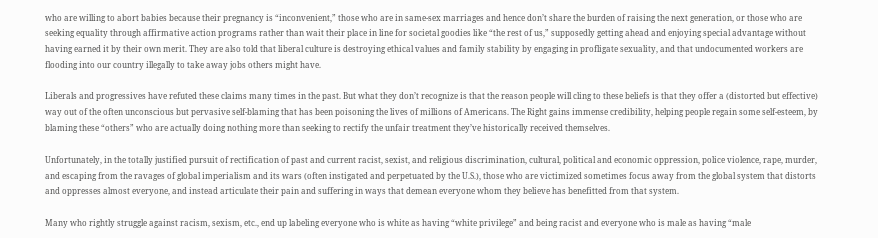who are willing to abort babies because their pregnancy is “inconvenient,” those who are in same-sex marriages and hence don’t share the burden of raising the next generation, or those who are seeking equality through affirmative action programs rather than wait their place in line for societal goodies like “the rest of us,” supposedly getting ahead and enjoying special advantage without having earned it by their own merit. They are also told that liberal culture is destroying ethical values and family stability by engaging in profligate sexuality, and that undocumented workers are flooding into our country illegally to take away jobs others might have.

Liberals and progressives have refuted these claims many times in the past. But what they don’t recognize is that the reason people will cling to these beliefs is that they offer a (distorted but effective) way out of the often unconscious but pervasive self-blaming that has been poisoning the lives of millions of Americans. The Right gains immense credibility, helping people regain some self-esteem, by blaming these “others” who are actually doing nothing more than seeking to rectify the unfair treatment they’ve historically received themselves.

Unfortunately, in the totally justified pursuit of rectification of past and current racist, sexist, and religious discrimination, cultural, political and economic oppression, police violence, rape, murder, and escaping from the ravages of global imperialism and its wars (often instigated and perpetuated by the U.S.), those who are victimized sometimes focus away from the global system that distorts and oppresses almost everyone, and instead articulate their pain and suffering in ways that demean everyone whom they believe has benefitted from that system.

Many who rightly struggle against racism, sexism, etc., end up labeling everyone who is white as having “white privilege” and being racist and everyone who is male as having “male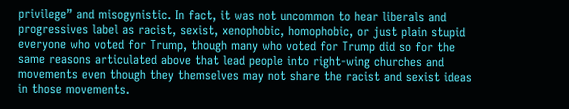privilege” and misogynistic. In fact, it was not uncommon to hear liberals and progressives label as racist, sexist, xenophobic, homophobic, or just plain stupid everyone who voted for Trump, though many who voted for Trump did so for the same reasons articulated above that lead people into right-wing churches and movements even though they themselves may not share the racist and sexist ideas in those movements.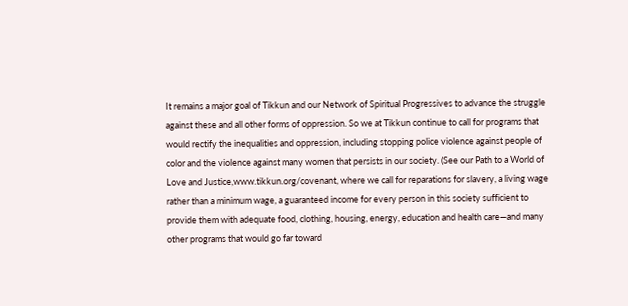It remains a major goal of Tikkun and our Network of Spiritual Progressives to advance the struggle against these and all other forms of oppression. So we at Tikkun continue to call for programs that would rectify the inequalities and oppression, including stopping police violence against people of color and the violence against many women that persists in our society. (See our Path to a World of Love and Justice,www.tikkun.org/covenant, where we call for reparations for slavery, a living wage rather than a minimum wage, a guaranteed income for every person in this society sufficient to provide them with adequate food, clothing, housing, energy, education and health care—and many other programs that would go far toward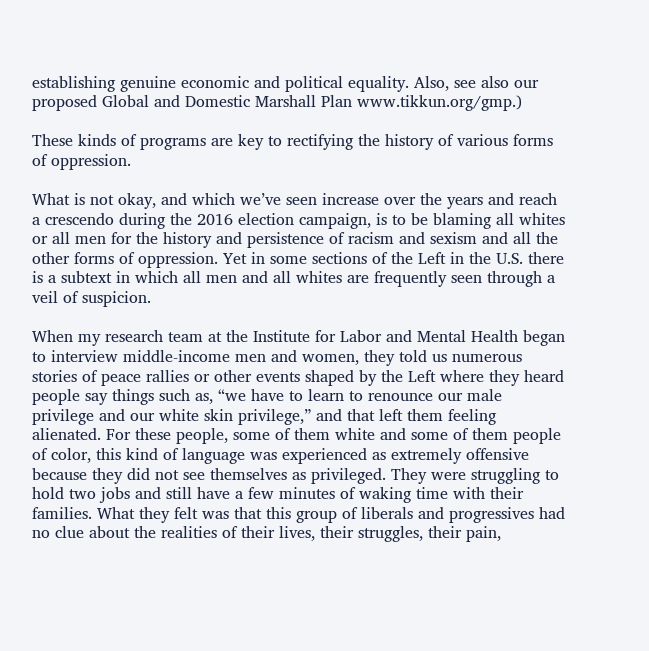establishing genuine economic and political equality. Also, see also our proposed Global and Domestic Marshall Plan www.tikkun.org/gmp.)

These kinds of programs are key to rectifying the history of various forms of oppression.

What is not okay, and which we’ve seen increase over the years and reach a crescendo during the 2016 election campaign, is to be blaming all whites or all men for the history and persistence of racism and sexism and all the other forms of oppression. Yet in some sections of the Left in the U.S. there is a subtext in which all men and all whites are frequently seen through a veil of suspicion.

When my research team at the Institute for Labor and Mental Health began to interview middle-income men and women, they told us numerous stories of peace rallies or other events shaped by the Left where they heard people say things such as, “we have to learn to renounce our male privilege and our white skin privilege,” and that left them feeling alienated. For these people, some of them white and some of them people of color, this kind of language was experienced as extremely offensive because they did not see themselves as privileged. They were struggling to hold two jobs and still have a few minutes of waking time with their families. What they felt was that this group of liberals and progressives had no clue about the realities of their lives, their struggles, their pain,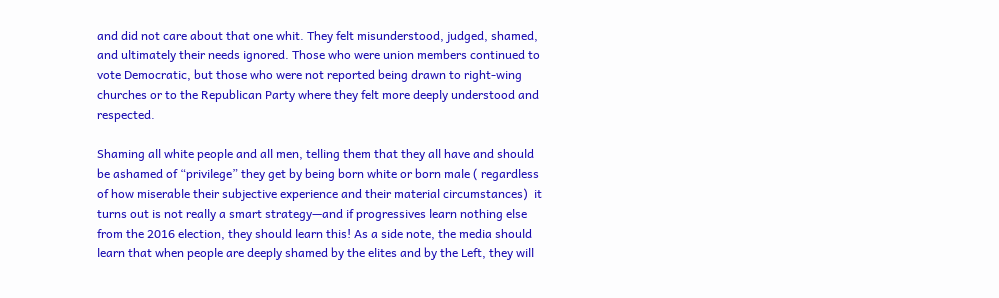and did not care about that one whit. They felt misunderstood, judged, shamed, and ultimately their needs ignored. Those who were union members continued to vote Democratic, but those who were not reported being drawn to right-wing churches or to the Republican Party where they felt more deeply understood and respected.

Shaming all white people and all men, telling them that they all have and should be ashamed of “privilege” they get by being born white or born male ( regardless of how miserable their subjective experience and their material circumstances)  it turns out is not really a smart strategy—and if progressives learn nothing else from the 2016 election, they should learn this! As a side note, the media should learn that when people are deeply shamed by the elites and by the Left, they will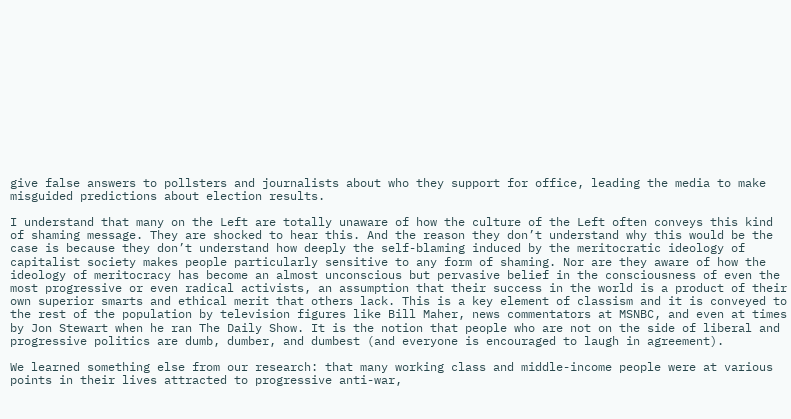give false answers to pollsters and journalists about who they support for office, leading the media to make misguided predictions about election results.

I understand that many on the Left are totally unaware of how the culture of the Left often conveys this kind of shaming message. They are shocked to hear this. And the reason they don’t understand why this would be the case is because they don’t understand how deeply the self-blaming induced by the meritocratic ideology of capitalist society makes people particularly sensitive to any form of shaming. Nor are they aware of how the ideology of meritocracy has become an almost unconscious but pervasive belief in the consciousness of even the most progressive or even radical activists, an assumption that their success in the world is a product of their own superior smarts and ethical merit that others lack. This is a key element of classism and it is conveyed to the rest of the population by television figures like Bill Maher, news commentators at MSNBC, and even at times by Jon Stewart when he ran The Daily Show. It is the notion that people who are not on the side of liberal and progressive politics are dumb, dumber, and dumbest (and everyone is encouraged to laugh in agreement).

We learned something else from our research: that many working class and middle-income people were at various points in their lives attracted to progressive anti-war,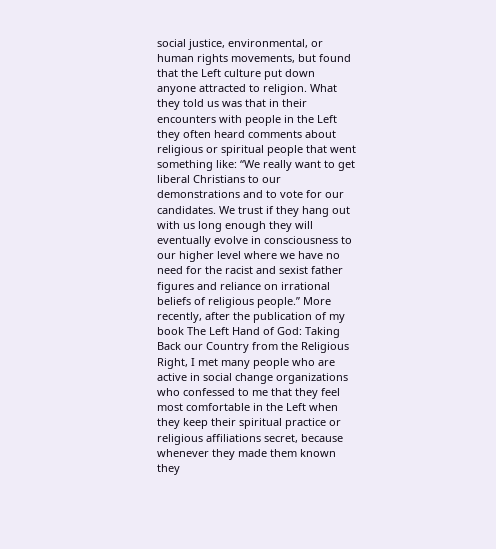social justice, environmental, or human rights movements, but found that the Left culture put down anyone attracted to religion. What they told us was that in their encounters with people in the Left they often heard comments about religious or spiritual people that went something like: “We really want to get liberal Christians to our demonstrations and to vote for our candidates. We trust if they hang out with us long enough they will eventually evolve in consciousness to our higher level where we have no need for the racist and sexist father figures and reliance on irrational beliefs of religious people.” More recently, after the publication of my book The Left Hand of God: Taking Back our Country from the Religious Right, I met many people who are active in social change organizations who confessed to me that they feel most comfortable in the Left when they keep their spiritual practice or religious affiliations secret, because whenever they made them known they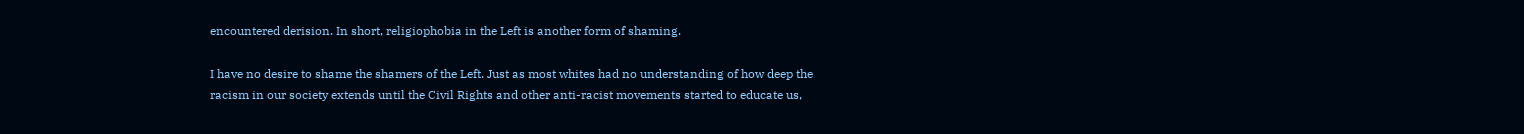encountered derision. In short, religiophobia in the Left is another form of shaming.

I have no desire to shame the shamers of the Left. Just as most whites had no understanding of how deep the racism in our society extends until the Civil Rights and other anti-racist movements started to educate us,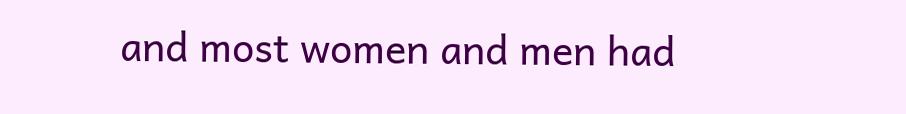and most women and men had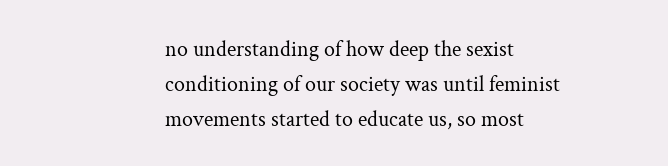no understanding of how deep the sexist conditioning of our society was until feminist movements started to educate us, so most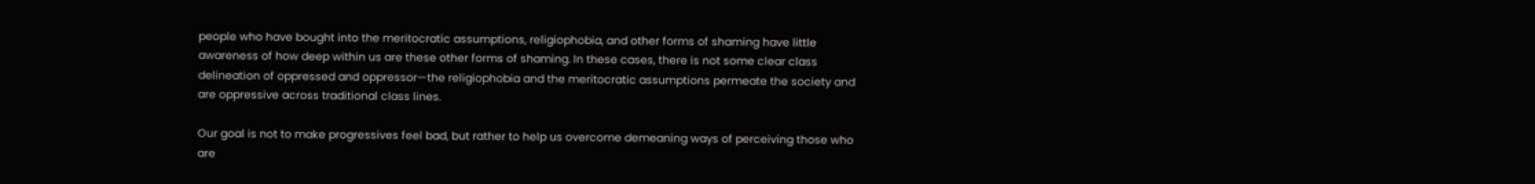people who have bought into the meritocratic assumptions, religiophobia, and other forms of shaming have little awareness of how deep within us are these other forms of shaming. In these cases, there is not some clear class delineation of oppressed and oppressor—the religiophobia and the meritocratic assumptions permeate the society and are oppressive across traditional class lines.

Our goal is not to make progressives feel bad, but rather to help us overcome demeaning ways of perceiving those who are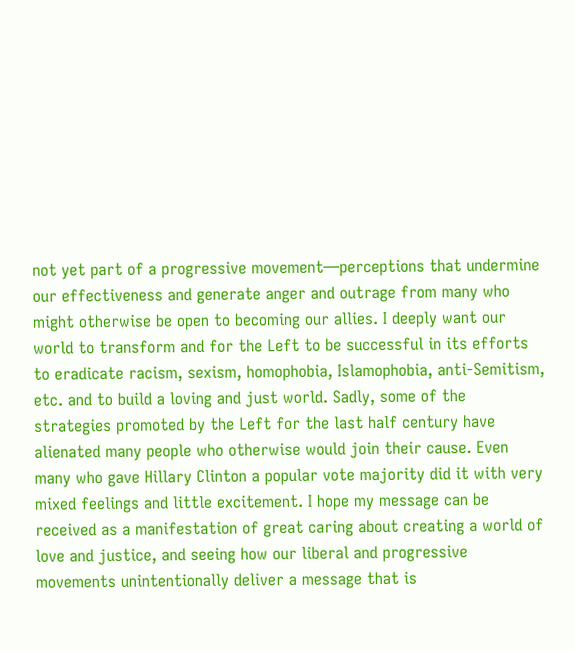not yet part of a progressive movement—perceptions that undermine our effectiveness and generate anger and outrage from many who might otherwise be open to becoming our allies. I deeply want our world to transform and for the Left to be successful in its efforts to eradicate racism, sexism, homophobia, Islamophobia, anti-Semitism, etc. and to build a loving and just world. Sadly, some of the strategies promoted by the Left for the last half century have alienated many people who otherwise would join their cause. Even many who gave Hillary Clinton a popular vote majority did it with very mixed feelings and little excitement. I hope my message can be received as a manifestation of great caring about creating a world of love and justice, and seeing how our liberal and progressive movements unintentionally deliver a message that is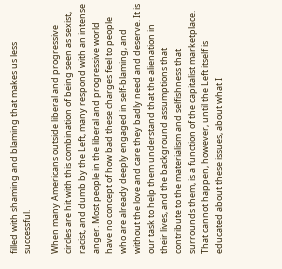filled with shaming and blaming that makes us less successful.

When many Americans outside liberal and progressive circles are hit with this combination of being seen as sexist, racist, and dumb by the Left, many respond with an intense anger. Most people in the liberal and progressive world have no concept of how bad these charges feel to people who are already deeply engaged in self-blaming, and without the love and care they badly need and deserve. It is our task to help them understand that the alienation in their lives, and the background assumptions that contribute to the materialism and selfishness that surrounds them, is a function of the capitalist marketplace. That cannot happen, however, until the Left itself is educated about these issues, about what I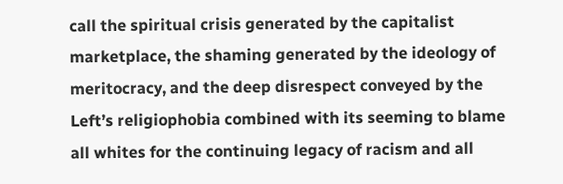call the spiritual crisis generated by the capitalist marketplace, the shaming generated by the ideology of meritocracy, and the deep disrespect conveyed by the Left’s religiophobia combined with its seeming to blame all whites for the continuing legacy of racism and all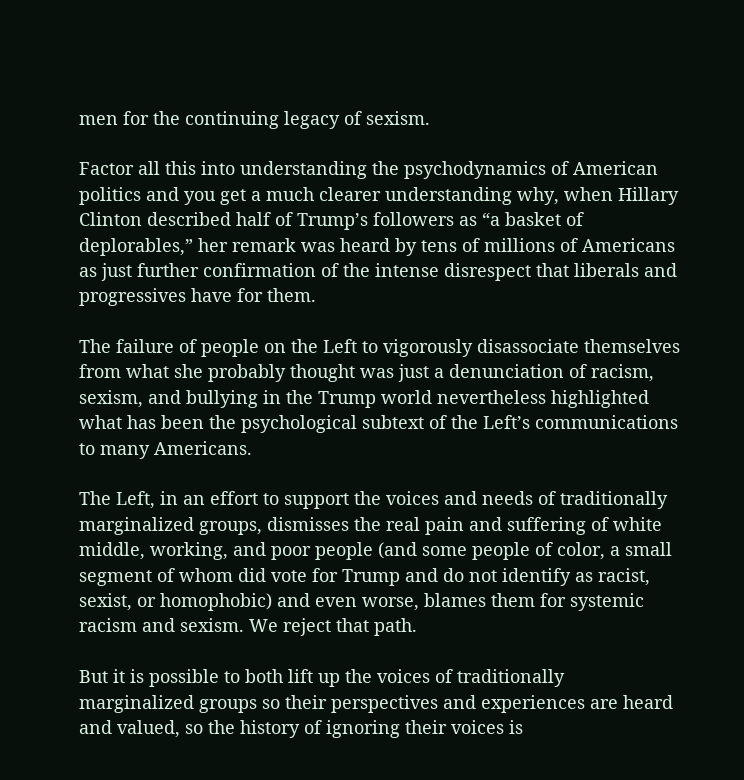men for the continuing legacy of sexism.

Factor all this into understanding the psychodynamics of American politics and you get a much clearer understanding why, when Hillary Clinton described half of Trump’s followers as “a basket of deplorables,” her remark was heard by tens of millions of Americans as just further confirmation of the intense disrespect that liberals and progressives have for them.

The failure of people on the Left to vigorously disassociate themselves from what she probably thought was just a denunciation of racism, sexism, and bullying in the Trump world nevertheless highlighted what has been the psychological subtext of the Left’s communications to many Americans.

The Left, in an effort to support the voices and needs of traditionally marginalized groups, dismisses the real pain and suffering of white middle, working, and poor people (and some people of color, a small segment of whom did vote for Trump and do not identify as racist, sexist, or homophobic) and even worse, blames them for systemic racism and sexism. We reject that path.

But it is possible to both lift up the voices of traditionally marginalized groups so their perspectives and experiences are heard and valued, so the history of ignoring their voices is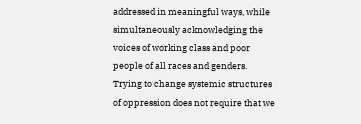addressed in meaningful ways, while simultaneously acknowledging the voices of working class and poor people of all races and genders. Trying to change systemic structures of oppression does not require that we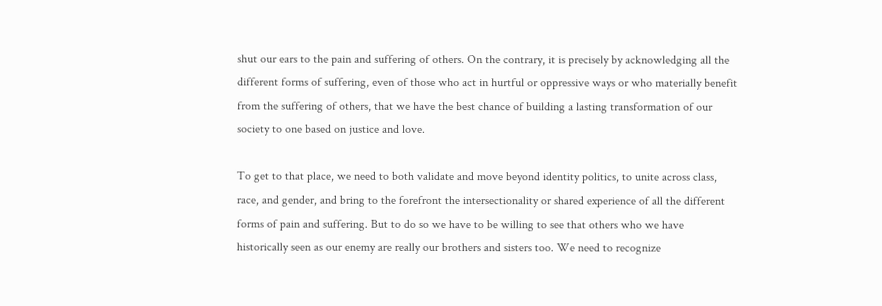shut our ears to the pain and suffering of others. On the contrary, it is precisely by acknowledging all the different forms of suffering, even of those who act in hurtful or oppressive ways or who materially benefit from the suffering of others, that we have the best chance of building a lasting transformation of our society to one based on justice and love.

To get to that place, we need to both validate and move beyond identity politics, to unite across class, race, and gender, and bring to the forefront the intersectionality or shared experience of all the different forms of pain and suffering. But to do so we have to be willing to see that others who we have historically seen as our enemy are really our brothers and sisters too. We need to recognize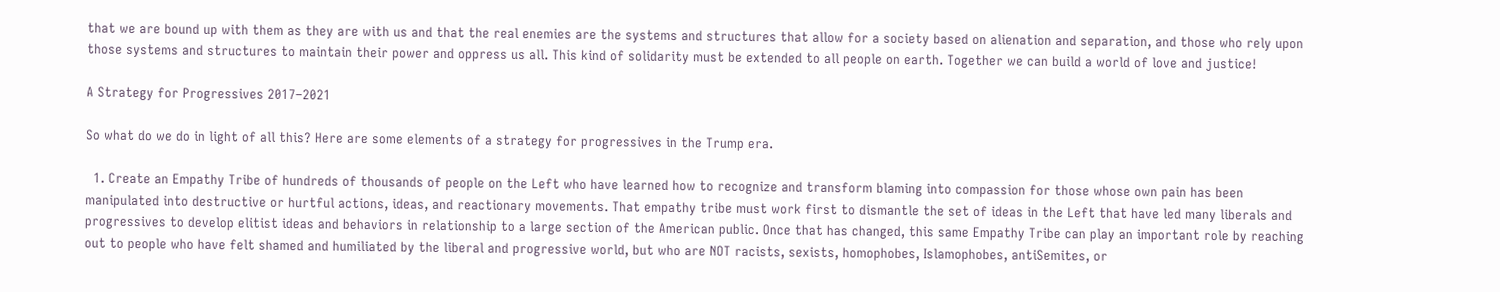that we are bound up with them as they are with us and that the real enemies are the systems and structures that allow for a society based on alienation and separation, and those who rely upon those systems and structures to maintain their power and oppress us all. This kind of solidarity must be extended to all people on earth. Together we can build a world of love and justice!

A Strategy for Progressives 2017–2021

So what do we do in light of all this? Here are some elements of a strategy for progressives in the Trump era.

  1. Create an Empathy Tribe of hundreds of thousands of people on the Left who have learned how to recognize and transform blaming into compassion for those whose own pain has been manipulated into destructive or hurtful actions, ideas, and reactionary movements. That empathy tribe must work first to dismantle the set of ideas in the Left that have led many liberals and progressives to develop elitist ideas and behaviors in relationship to a large section of the American public. Once that has changed, this same Empathy Tribe can play an important role by reaching out to people who have felt shamed and humiliated by the liberal and progressive world, but who are NOT racists, sexists, homophobes, Islamophobes, antiSemites, or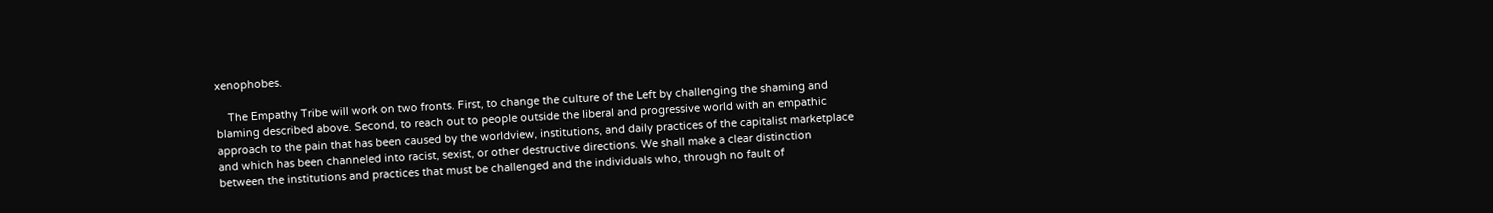xenophobes.

    The Empathy Tribe will work on two fronts. First, to change the culture of the Left by challenging the shaming and blaming described above. Second, to reach out to people outside the liberal and progressive world with an empathic approach to the pain that has been caused by the worldview, institutions, and daily practices of the capitalist marketplace and which has been channeled into racist, sexist, or other destructive directions. We shall make a clear distinction between the institutions and practices that must be challenged and the individuals who, through no fault of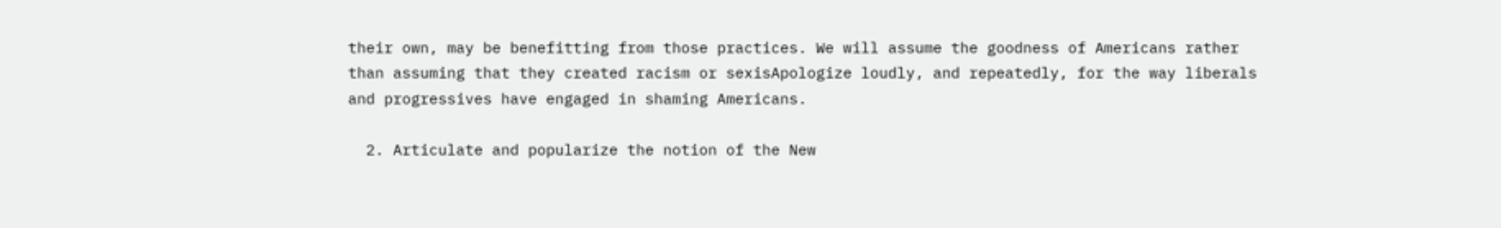their own, may be benefitting from those practices. We will assume the goodness of Americans rather than assuming that they created racism or sexisApologize loudly, and repeatedly, for the way liberals and progressives have engaged in shaming Americans.

  2. Articulate and popularize the notion of the New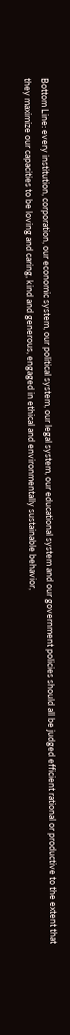Bottom Line: every institution, corporation, our economic system, our political system, our legal system, our educational system and our government policies should all be judged efficient rational or productive to the extent that they maximize our capacities to be loving and caring, kind and generous, engaged in ethical and environmentally sustainable behavior,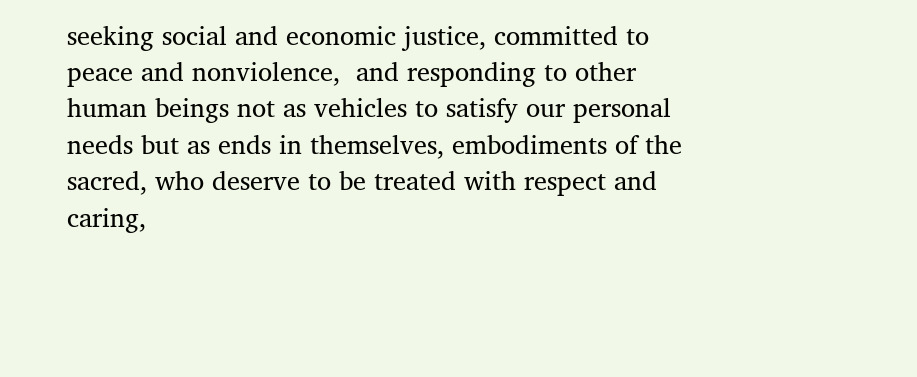seeking social and economic justice, committed to peace and nonviolence,  and responding to other human beings not as vehicles to satisfy our personal needs but as ends in themselves, embodiments of the sacred, who deserve to be treated with respect and caring,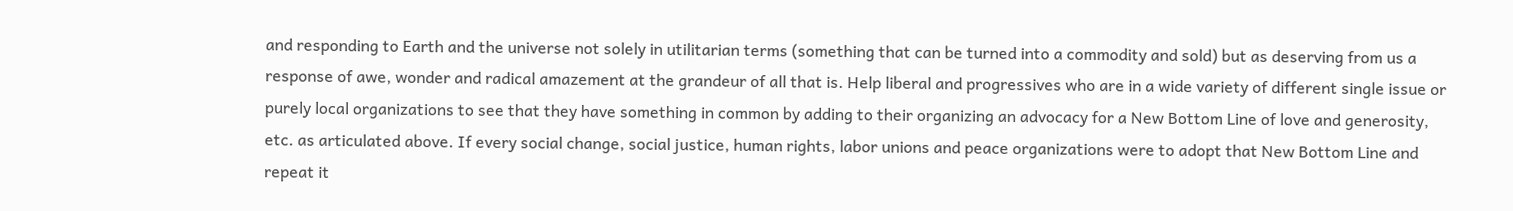and responding to Earth and the universe not solely in utilitarian terms (something that can be turned into a commodity and sold) but as deserving from us a response of awe, wonder and radical amazement at the grandeur of all that is. Help liberal and progressives who are in a wide variety of different single issue or purely local organizations to see that they have something in common by adding to their organizing an advocacy for a New Bottom Line of love and generosity, etc. as articulated above. If every social change, social justice, human rights, labor unions and peace organizations were to adopt that New Bottom Line and repeat it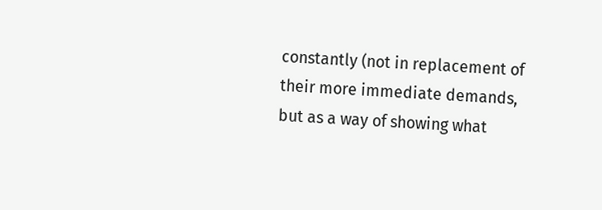constantly (not in replacement of their more immediate demands, but as a way of showing what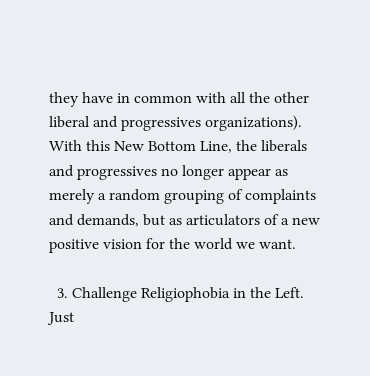they have in common with all the other liberal and progressives organizations).  With this New Bottom Line, the liberals and progressives no longer appear as merely a random grouping of complaints and demands, but as articulators of a new positive vision for the world we want.

  3. Challenge Religiophobia in the Left. Just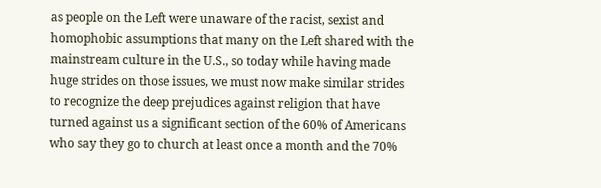as people on the Left were unaware of the racist, sexist and homophobic assumptions that many on the Left shared with the mainstream culture in the U.S., so today while having made huge strides on those issues, we must now make similar strides to recognize the deep prejudices against religion that have turned against us a significant section of the 60% of Americans who say they go to church at least once a month and the 70%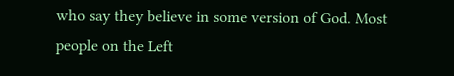who say they believe in some version of God. Most people on the Left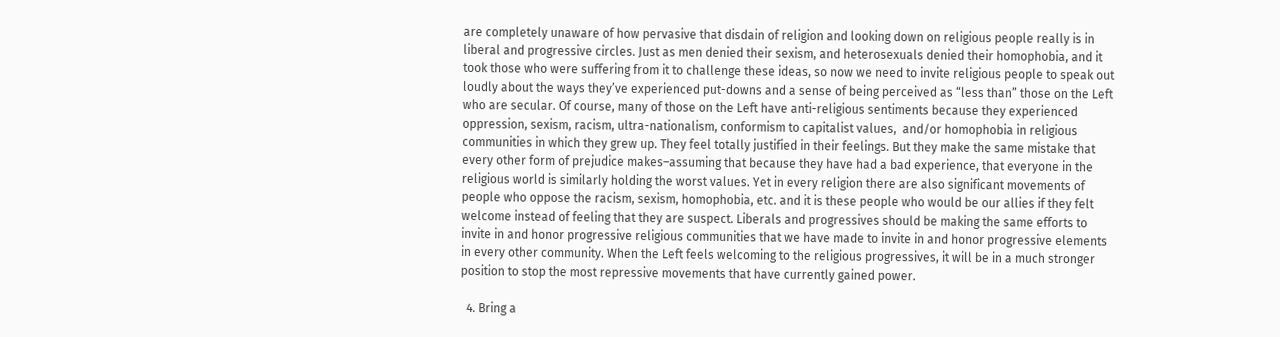are completely unaware of how pervasive that disdain of religion and looking down on religious people really is in liberal and progressive circles. Just as men denied their sexism, and heterosexuals denied their homophobia, and it took those who were suffering from it to challenge these ideas, so now we need to invite religious people to speak out loudly about the ways they’ve experienced put-downs and a sense of being perceived as “less than” those on the Left who are secular. Of course, many of those on the Left have anti-religious sentiments because they experienced oppression, sexism, racism, ultra-nationalism, conformism to capitalist values,  and/or homophobia in religious communities in which they grew up. They feel totally justified in their feelings. But they make the same mistake that every other form of prejudice makes–assuming that because they have had a bad experience, that everyone in the religious world is similarly holding the worst values. Yet in every religion there are also significant movements of people who oppose the racism, sexism, homophobia, etc. and it is these people who would be our allies if they felt welcome instead of feeling that they are suspect. Liberals and progressives should be making the same efforts to invite in and honor progressive religious communities that we have made to invite in and honor progressive elements in every other community. When the Left feels welcoming to the religious progressives, it will be in a much stronger position to stop the most repressive movements that have currently gained power.

  4. Bring a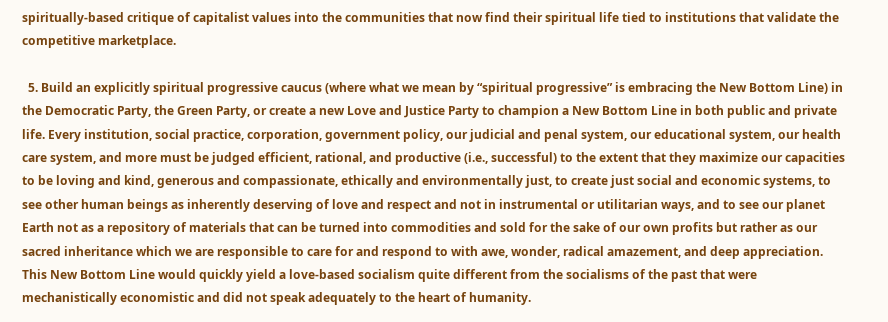spiritually-based critique of capitalist values into the communities that now find their spiritual life tied to institutions that validate the competitive marketplace.

  5. Build an explicitly spiritual progressive caucus (where what we mean by “spiritual progressive” is embracing the New Bottom Line) in the Democratic Party, the Green Party, or create a new Love and Justice Party to champion a New Bottom Line in both public and private life. Every institution, social practice, corporation, government policy, our judicial and penal system, our educational system, our health care system, and more must be judged efficient, rational, and productive (i.e., successful) to the extent that they maximize our capacities to be loving and kind, generous and compassionate, ethically and environmentally just, to create just social and economic systems, to see other human beings as inherently deserving of love and respect and not in instrumental or utilitarian ways, and to see our planet Earth not as a repository of materials that can be turned into commodities and sold for the sake of our own profits but rather as our sacred inheritance which we are responsible to care for and respond to with awe, wonder, radical amazement, and deep appreciation. This New Bottom Line would quickly yield a love-based socialism quite different from the socialisms of the past that were mechanistically economistic and did not speak adequately to the heart of humanity.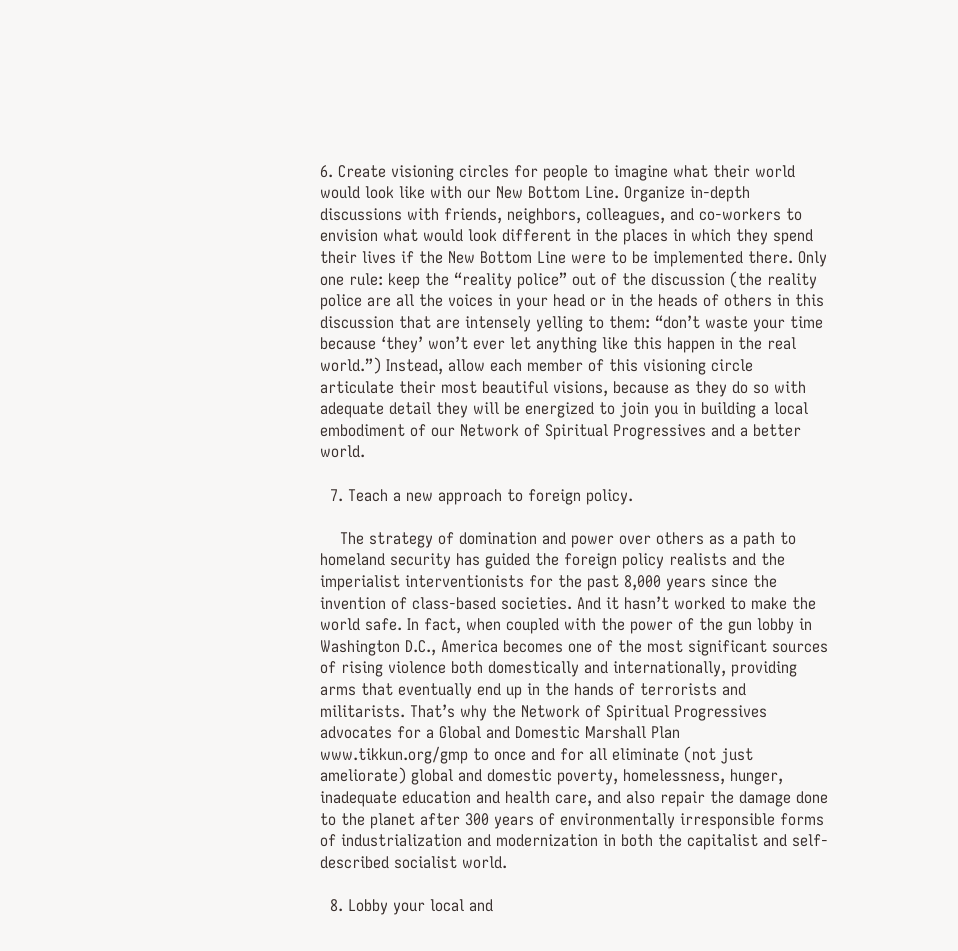6. Create visioning circles for people to imagine what their world would look like with our New Bottom Line. Organize in-depth discussions with friends, neighbors, colleagues, and co-workers to envision what would look different in the places in which they spend their lives if the New Bottom Line were to be implemented there. Only one rule: keep the “reality police” out of the discussion (the reality police are all the voices in your head or in the heads of others in this discussion that are intensely yelling to them: “don’t waste your time because ‘they’ won’t ever let anything like this happen in the real world.”) Instead, allow each member of this visioning circle articulate their most beautiful visions, because as they do so with adequate detail they will be energized to join you in building a local embodiment of our Network of Spiritual Progressives and a better world.

  7. Teach a new approach to foreign policy.

    The strategy of domination and power over others as a path to homeland security has guided the foreign policy realists and the imperialist interventionists for the past 8,000 years since the invention of class-based societies. And it hasn’t worked to make the world safe. In fact, when coupled with the power of the gun lobby in Washington D.C., America becomes one of the most significant sources of rising violence both domestically and internationally, providing arms that eventually end up in the hands of terrorists and militarists. That’s why the Network of Spiritual Progressives advocates for a Global and Domestic Marshall Plan www.tikkun.org/gmp to once and for all eliminate (not just ameliorate) global and domestic poverty, homelessness, hunger, inadequate education and health care, and also repair the damage done to the planet after 300 years of environmentally irresponsible forms of industrialization and modernization in both the capitalist and self-described socialist world.

  8. Lobby your local and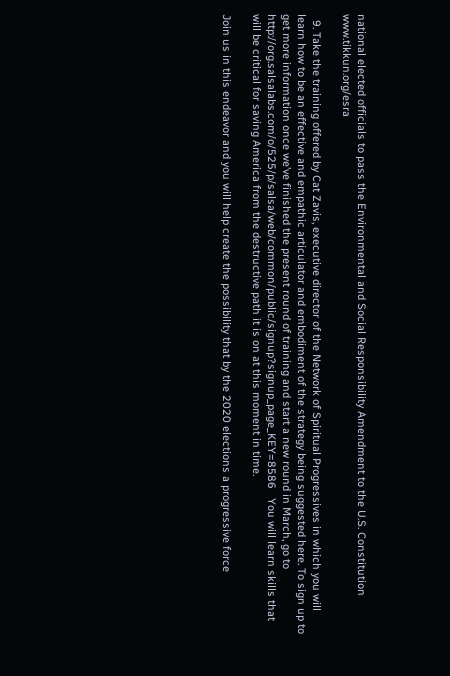national elected officials to pass the Environmental and Social Responsibility Amendment to the U.S. Constitution www.tikkun.org/esra

  9. Take the training offered by Cat Zavis, executive director of the Network of Spiritual Progressives in which you will learn how to be an effective and empathic articulator and embodiment of the strategy being suggested here. To sign up to get more information once we’ve finished the present round of training and start a new round in March, go to http://org.salsalabs.com/o/525/p/salsa/web/common/public/signup?signup_page_KEY=8586   You will learn skills that will be critical for saving America from the destructive path it is on at this moment in time.

Join us in this endeavor and you will help create the possibility that by the 2020 elections a progressive force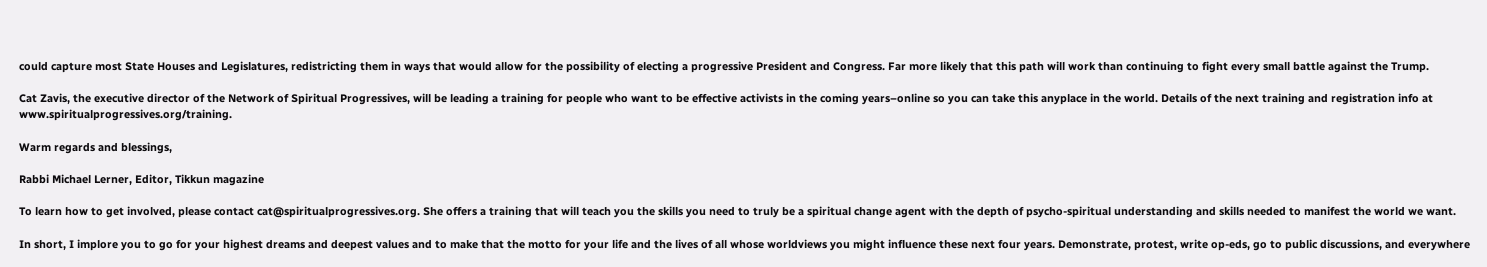could capture most State Houses and Legislatures, redistricting them in ways that would allow for the possibility of electing a progressive President and Congress. Far more likely that this path will work than continuing to fight every small battle against the Trump.

Cat Zavis, the executive director of the Network of Spiritual Progressives, will be leading a training for people who want to be effective activists in the coming years–online so you can take this anyplace in the world. Details of the next training and registration info at www.spiritualprogressives.org/training.

Warm regards and blessings,

Rabbi Michael Lerner, Editor, Tikkun magazine

To learn how to get involved, please contact cat@spiritualprogressives.org. She offers a training that will teach you the skills you need to truly be a spiritual change agent with the depth of psycho-spiritual understanding and skills needed to manifest the world we want.

In short, I implore you to go for your highest dreams and deepest values and to make that the motto for your life and the lives of all whose worldviews you might influence these next four years. Demonstrate, protest, write op-eds, go to public discussions, and everywhere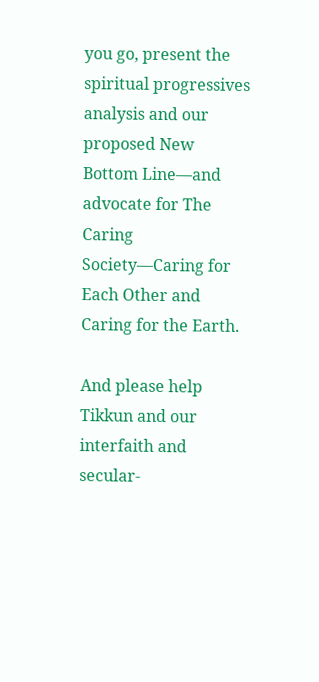you go, present the spiritual progressives analysis and our proposed New Bottom Line—and advocate for The Caring Society—Caring for Each Other and Caring for the Earth.

And please help Tikkun and our interfaith and secular-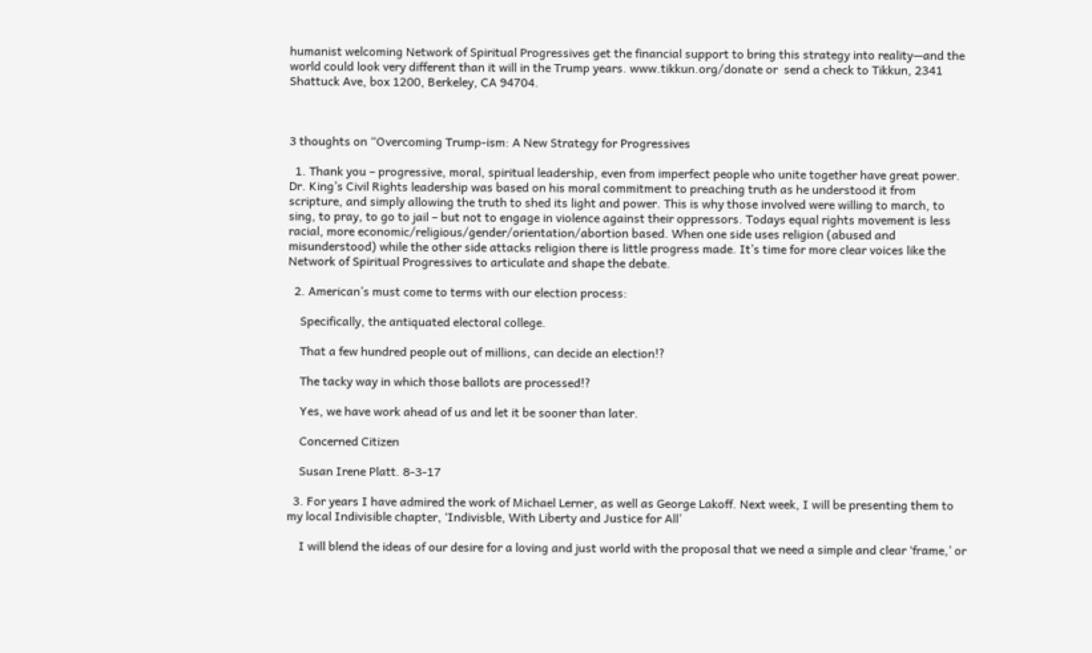humanist welcoming Network of Spiritual Progressives get the financial support to bring this strategy into reality—and the world could look very different than it will in the Trump years. www.tikkun.org/donate or  send a check to Tikkun, 2341 Shattuck Ave, box 1200, Berkeley, CA 94704.



3 thoughts on “Overcoming Trump-ism: A New Strategy for Progressives

  1. Thank you – progressive, moral, spiritual leadership, even from imperfect people who unite together have great power. Dr. King’s Civil Rights leadership was based on his moral commitment to preaching truth as he understood it from scripture, and simply allowing the truth to shed its light and power. This is why those involved were willing to march, to sing, to pray, to go to jail – but not to engage in violence against their oppressors. Todays equal rights movement is less racial, more economic/religious/gender/orientation/abortion based. When one side uses religion (abused and misunderstood) while the other side attacks religion there is little progress made. It’s time for more clear voices like the Network of Spiritual Progressives to articulate and shape the debate.

  2. American’s must come to terms with our election process:

    Specifically, the antiquated electoral college.

    That a few hundred people out of millions, can decide an election!?

    The tacky way in which those ballots are processed!?

    Yes, we have work ahead of us and let it be sooner than later.

    Concerned Citizen

    Susan Irene Platt. 8-3-17

  3. For years I have admired the work of Michael Lerner, as well as George Lakoff. Next week, I will be presenting them to my local Indivisible chapter, ‘Indivisble, With Liberty and Justice for All’

    I will blend the ideas of our desire for a loving and just world with the proposal that we need a simple and clear ‘frame,’ or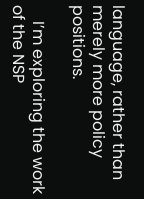language, rather than merely more policy positions.

    I’m exploring the work of the NSP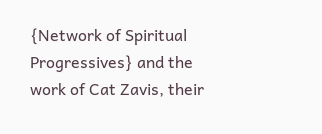{Network of Spiritual Progressives} and the work of Cat Zavis, their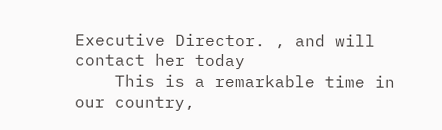Executive Director. , and will contact her today
    This is a remarkable time in our country,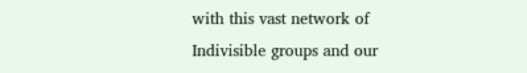with this vast network of Indivisible groups and our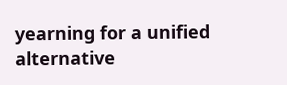yearning for a unified alternative